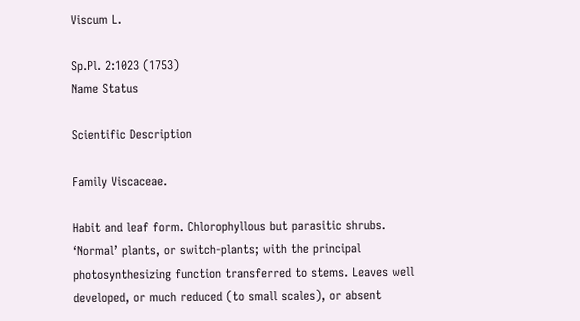Viscum L.

Sp.Pl. 2:1023 (1753)
Name Status

Scientific Description

Family Viscaceae.

Habit and leaf form. Chlorophyllous but parasitic shrubs. ‘Normal’ plants, or switch-plants; with the principal photosynthesizing function transferred to stems. Leaves well developed, or much reduced (to small scales), or absent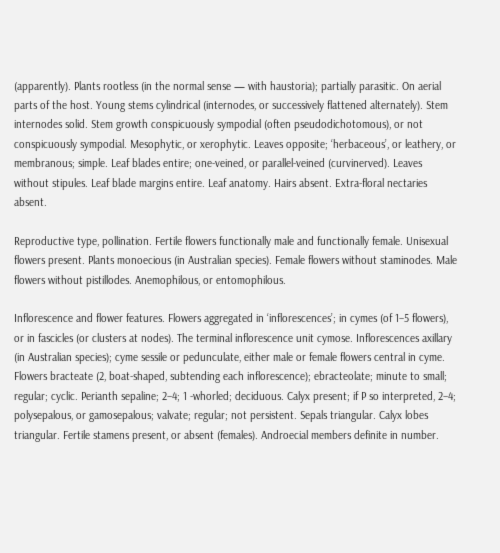(apparently). Plants rootless (in the normal sense — with haustoria); partially parasitic. On aerial parts of the host. Young stems cylindrical (internodes, or successively flattened alternately). Stem internodes solid. Stem growth conspicuously sympodial (often pseudodichotomous), or not conspicuously sympodial. Mesophytic, or xerophytic. Leaves opposite; ‘herbaceous’, or leathery, or membranous; simple. Leaf blades entire; one-veined, or parallel-veined (curvinerved). Leaves without stipules. Leaf blade margins entire. Leaf anatomy. Hairs absent. Extra-floral nectaries absent.

Reproductive type, pollination. Fertile flowers functionally male and functionally female. Unisexual flowers present. Plants monoecious (in Australian species). Female flowers without staminodes. Male flowers without pistillodes. Anemophilous, or entomophilous.

Inflorescence and flower features. Flowers aggregated in ‘inflorescences’; in cymes (of 1–5 flowers), or in fascicles (or clusters at nodes). The terminal inflorescence unit cymose. Inflorescences axillary (in Australian species); cyme sessile or pedunculate, either male or female flowers central in cyme. Flowers bracteate (2, boat-shaped, subtending each inflorescence); ebracteolate; minute to small; regular; cyclic. Perianth sepaline; 2–4; 1 -whorled; deciduous. Calyx present; if P so interpreted, 2–4; polysepalous, or gamosepalous; valvate; regular; not persistent. Sepals triangular. Calyx lobes triangular. Fertile stamens present, or absent (females). Androecial members definite in number.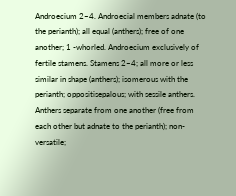Androecium 2–4. Androecial members adnate (to the perianth); all equal (anthers); free of one another; 1 -whorled. Androecium exclusively of fertile stamens. Stamens 2–4; all more or less similar in shape (anthers); isomerous with the perianth; oppositisepalous; with sessile anthers. Anthers separate from one another (free from each other but adnate to the perianth); non-versatile;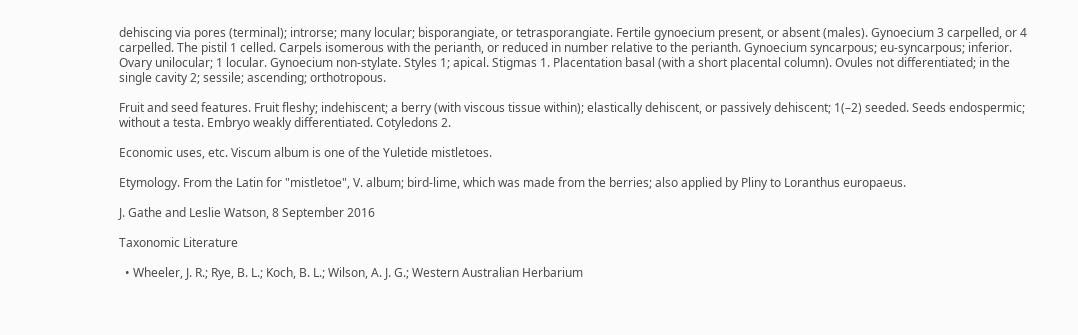dehiscing via pores (terminal); introrse; many locular; bisporangiate, or tetrasporangiate. Fertile gynoecium present, or absent (males). Gynoecium 3 carpelled, or 4 carpelled. The pistil 1 celled. Carpels isomerous with the perianth, or reduced in number relative to the perianth. Gynoecium syncarpous; eu-syncarpous; inferior. Ovary unilocular; 1 locular. Gynoecium non-stylate. Styles 1; apical. Stigmas 1. Placentation basal (with a short placental column). Ovules not differentiated; in the single cavity 2; sessile; ascending; orthotropous.

Fruit and seed features. Fruit fleshy; indehiscent; a berry (with viscous tissue within); elastically dehiscent, or passively dehiscent; 1(–2) seeded. Seeds endospermic; without a testa. Embryo weakly differentiated. Cotyledons 2.

Economic uses, etc. Viscum album is one of the Yuletide mistletoes.

Etymology. From the Latin for "mistletoe", V. album; bird-lime, which was made from the berries; also applied by Pliny to Loranthus europaeus.

J. Gathe and Leslie Watson, 8 September 2016

Taxonomic Literature

  • Wheeler, J. R.; Rye, B. L.; Koch, B. L.; Wilson, A. J. G.; Western Australian Herbarium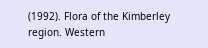(1992). Flora of the Kimberley region. Western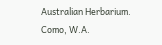Australian Herbarium. Como, W.A.